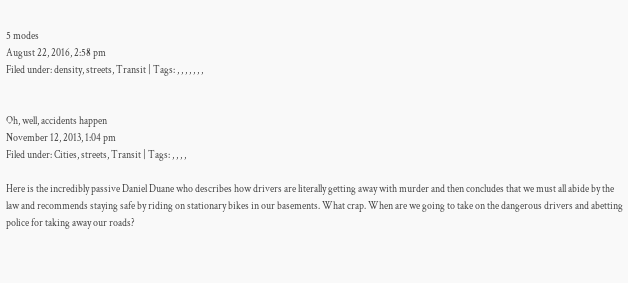5 modes
August 22, 2016, 2:58 pm
Filed under: density, streets, Transit | Tags: , , , , , , ,


Oh, well, accidents happen
November 12, 2013, 1:04 pm
Filed under: Cities, streets, Transit | Tags: , , , ,

Here is the incredibly passive Daniel Duane who describes how drivers are literally getting away with murder and then concludes that we must all abide by the law and recommends staying safe by riding on stationary bikes in our basements. What crap. When are we going to take on the dangerous drivers and abetting police for taking away our roads?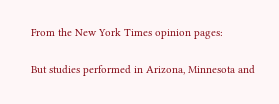From the New York Times opinion pages:

But studies performed in Arizona, Minnesota and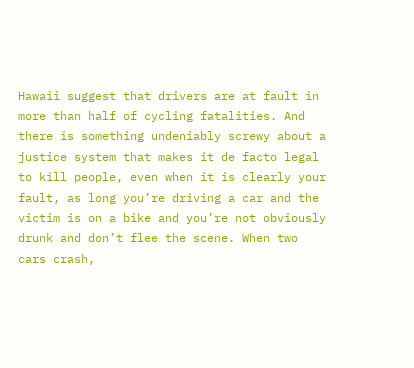Hawaii suggest that drivers are at fault in more than half of cycling fatalities. And there is something undeniably screwy about a justice system that makes it de facto legal to kill people, even when it is clearly your fault, as long you’re driving a car and the victim is on a bike and you’re not obviously drunk and don’t flee the scene. When two cars crash,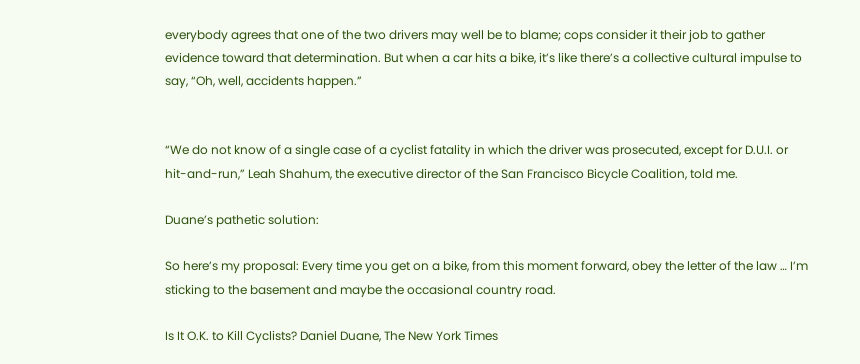everybody agrees that one of the two drivers may well be to blame; cops consider it their job to gather evidence toward that determination. But when a car hits a bike, it’s like there’s a collective cultural impulse to say, “Oh, well, accidents happen.”


“We do not know of a single case of a cyclist fatality in which the driver was prosecuted, except for D.U.I. or hit-and-run,” Leah Shahum, the executive director of the San Francisco Bicycle Coalition, told me.

Duane’s pathetic solution:

So here’s my proposal: Every time you get on a bike, from this moment forward, obey the letter of the law … I’m sticking to the basement and maybe the occasional country road.

Is It O.K. to Kill Cyclists? Daniel Duane, The New York Times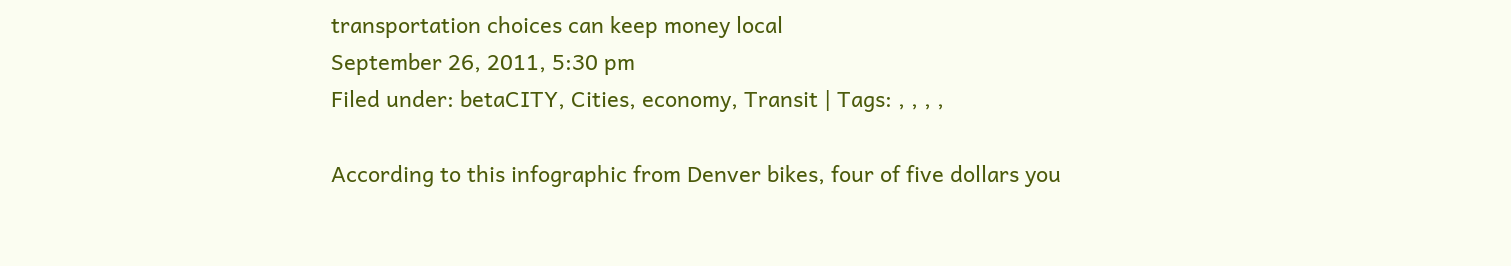transportation choices can keep money local
September 26, 2011, 5:30 pm
Filed under: betaCITY, Cities, economy, Transit | Tags: , , , ,

According to this infographic from Denver bikes, four of five dollars you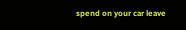spend on your car leave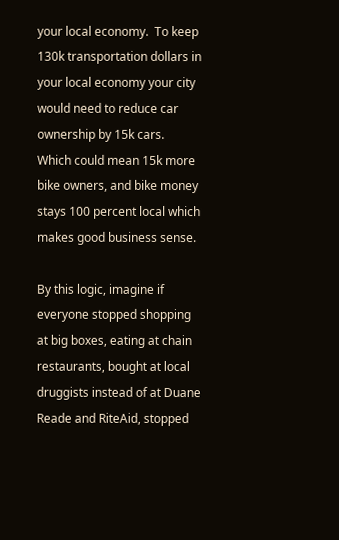your local economy.  To keep 130k transportation dollars in your local economy your city would need to reduce car ownership by 15k cars.  Which could mean 15k more bike owners, and bike money stays 100 percent local which makes good business sense.

By this logic, imagine if everyone stopped shopping at big boxes, eating at chain restaurants, bought at local druggists instead of at Duane Reade and RiteAid, stopped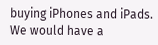buying iPhones and iPads.  We would have a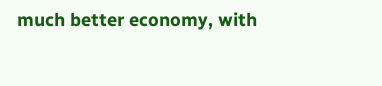much better economy, with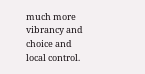much more vibrancy and choice and local control.